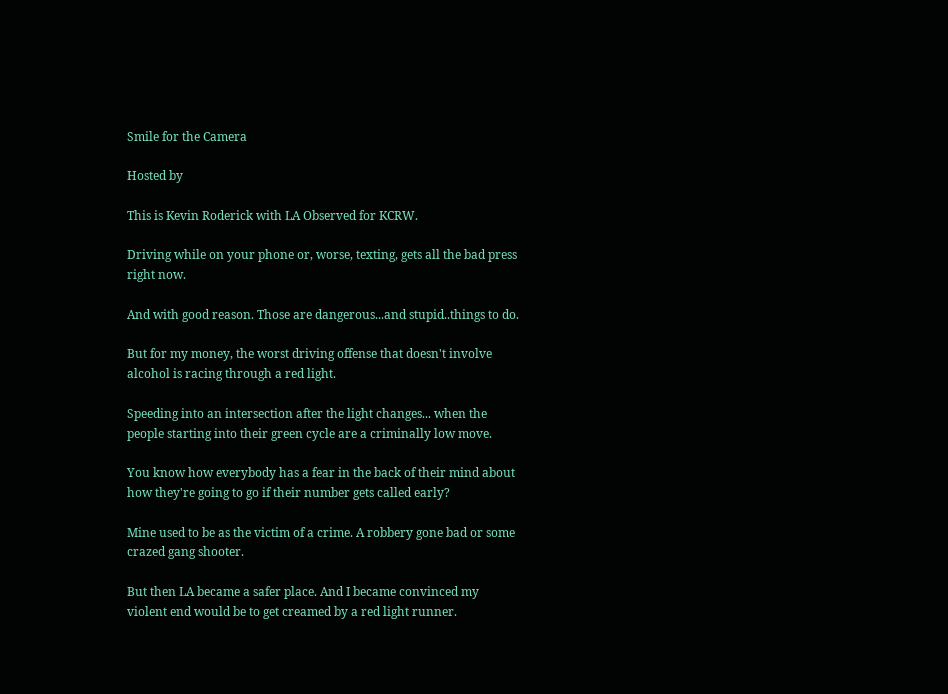Smile for the Camera

Hosted by

This is Kevin Roderick with LA Observed for KCRW.

Driving while on your phone or, worse, texting, gets all the bad press right now.

And with good reason. Those are dangerous...and stupid..things to do.

But for my money, the worst driving offense that doesn't involve alcohol is racing through a red light.

Speeding into an intersection after the light changes... when the people starting into their green cycle are a criminally low move.

You know how everybody has a fear in the back of their mind about how they're going to go if their number gets called early?

Mine used to be as the victim of a crime. A robbery gone bad or some crazed gang shooter.

But then LA became a safer place. And I became convinced my violent end would be to get creamed by a red light runner.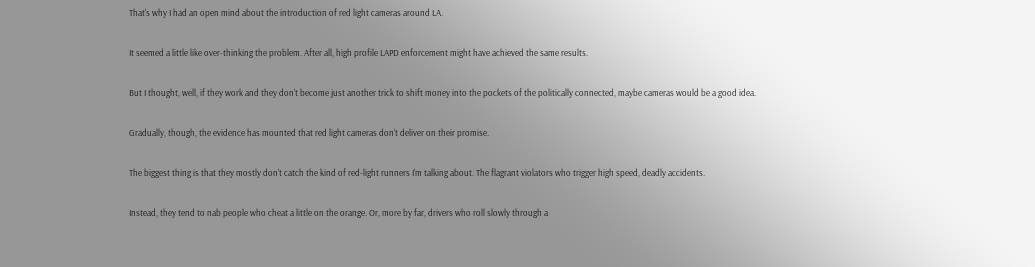That's why I had an open mind about the introduction of red light cameras around LA.

It seemed a little like over-thinking the problem. After all, high profile LAPD enforcement might have achieved the same results.

But I thought, well, if they work and they don't become just another trick to shift money into the pockets of the politically connected, maybe cameras would be a good idea.

Gradually, though, the evidence has mounted that red light cameras don't deliver on their promise.

The biggest thing is that they mostly don't catch the kind of red-light runners I'm talking about. The flagrant violators who trigger high speed, deadly accidents.

Instead, they tend to nab people who cheat a little on the orange. Or, more by far, drivers who roll slowly through a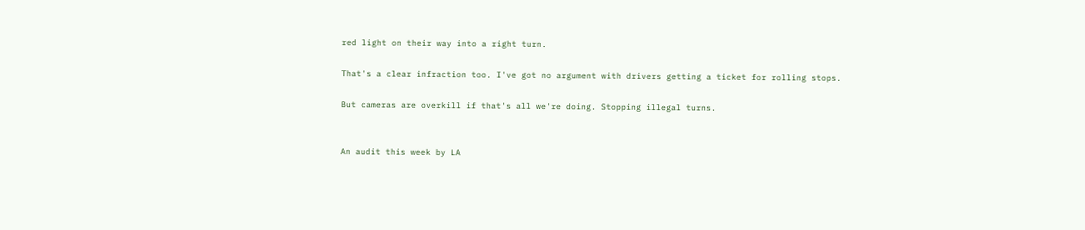red light on their way into a right turn.

That's a clear infraction too. I've got no argument with drivers getting a ticket for rolling stops.

But cameras are overkill if that's all we're doing. Stopping illegal turns.


An audit this week by LA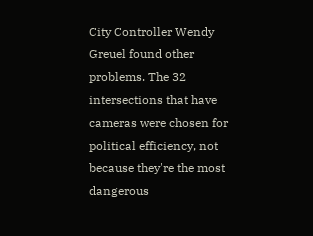City Controller Wendy Greuel found other problems. The 32 intersections that have cameras were chosen for political efficiency, not because they're the most dangerous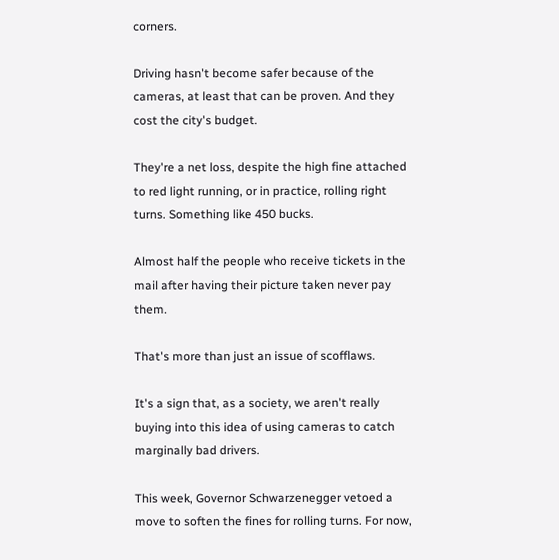corners.

Driving hasn't become safer because of the cameras, at least that can be proven. And they cost the city's budget.

They're a net loss, despite the high fine attached to red light running, or in practice, rolling right turns. Something like 450 bucks.

Almost half the people who receive tickets in the mail after having their picture taken never pay them.

That's more than just an issue of scofflaws.

It's a sign that, as a society, we aren't really buying into this idea of using cameras to catch marginally bad drivers.

This week, Governor Schwarzenegger vetoed a move to soften the fines for rolling turns. For now,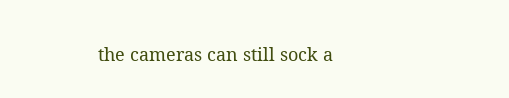the cameras can still sock a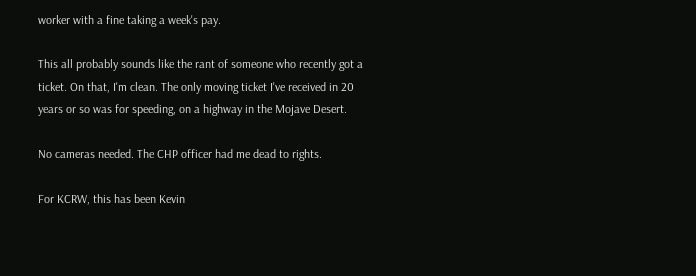worker with a fine taking a week's pay.

This all probably sounds like the rant of someone who recently got a ticket. On that, I'm clean. The only moving ticket I've received in 20 years or so was for speeding, on a highway in the Mojave Desert.

No cameras needed. The CHP officer had me dead to rights.

For KCRW, this has been Kevin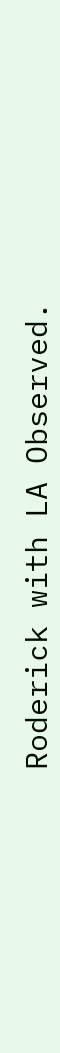Roderick with LA Observed.